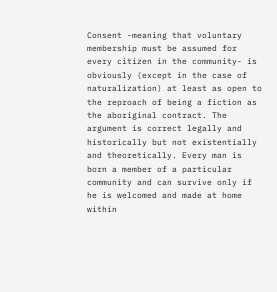Consent -meaning that voluntary membership must be assumed for every citizen in the community- is obviously (except in the case of naturalization) at least as open to the reproach of being a fiction as the aboriginal contract. The argument is correct legally and historically but not existentially and theoretically. Every man is born a member of a particular community and can survive only if he is welcomed and made at home within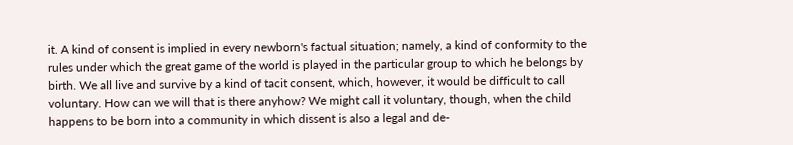it. A kind of consent is implied in every newborn's factual situation; namely, a kind of conformity to the rules under which the great game of the world is played in the particular group to which he belongs by birth. We all live and survive by a kind of tacit consent, which, however, it would be difficult to call voluntary. How can we will that is there anyhow? We might call it voluntary, though, when the child happens to be born into a community in which dissent is also a legal and de-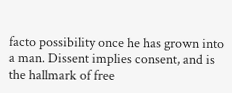facto possibility once he has grown into a man. Dissent implies consent, and is the hallmark of free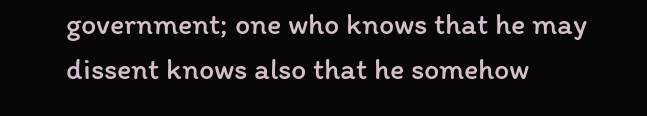government; one who knows that he may dissent knows also that he somehow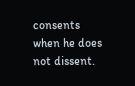consents when he does not dissent.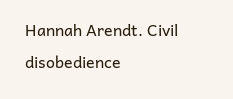Hannah Arendt. Civil disobedience